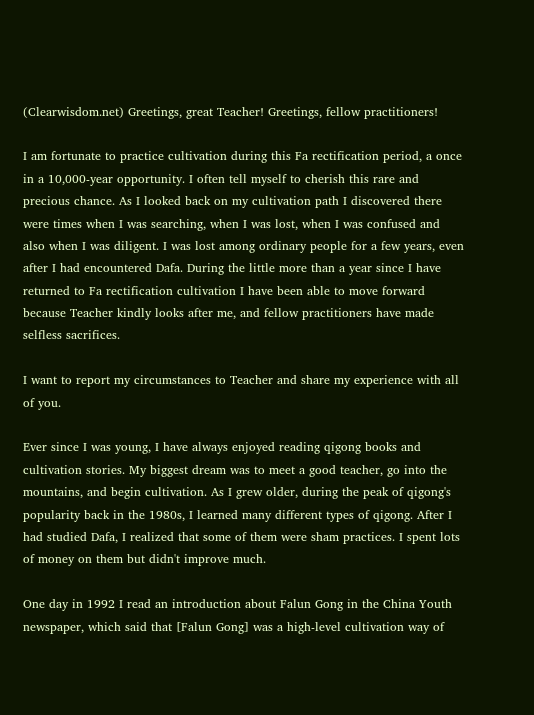(Clearwisdom.net) Greetings, great Teacher! Greetings, fellow practitioners!

I am fortunate to practice cultivation during this Fa rectification period, a once in a 10,000-year opportunity. I often tell myself to cherish this rare and precious chance. As I looked back on my cultivation path I discovered there were times when I was searching, when I was lost, when I was confused and also when I was diligent. I was lost among ordinary people for a few years, even after I had encountered Dafa. During the little more than a year since I have returned to Fa rectification cultivation I have been able to move forward because Teacher kindly looks after me, and fellow practitioners have made selfless sacrifices.

I want to report my circumstances to Teacher and share my experience with all of you.

Ever since I was young, I have always enjoyed reading qigong books and cultivation stories. My biggest dream was to meet a good teacher, go into the mountains, and begin cultivation. As I grew older, during the peak of qigong's popularity back in the 1980s, I learned many different types of qigong. After I had studied Dafa, I realized that some of them were sham practices. I spent lots of money on them but didn't improve much.

One day in 1992 I read an introduction about Falun Gong in the China Youth newspaper, which said that [Falun Gong] was a high-level cultivation way of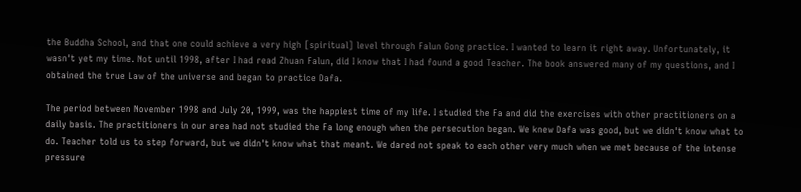the Buddha School, and that one could achieve a very high [spiritual] level through Falun Gong practice. I wanted to learn it right away. Unfortunately, it wasn't yet my time. Not until 1998, after I had read Zhuan Falun, did I know that I had found a good Teacher. The book answered many of my questions, and I obtained the true Law of the universe and began to practice Dafa.

The period between November 1998 and July 20, 1999, was the happiest time of my life. I studied the Fa and did the exercises with other practitioners on a daily basis. The practitioners in our area had not studied the Fa long enough when the persecution began. We knew Dafa was good, but we didn't know what to do. Teacher told us to step forward, but we didn't know what that meant. We dared not speak to each other very much when we met because of the intense pressure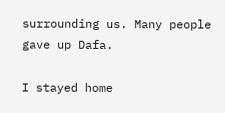surrounding us. Many people gave up Dafa.

I stayed home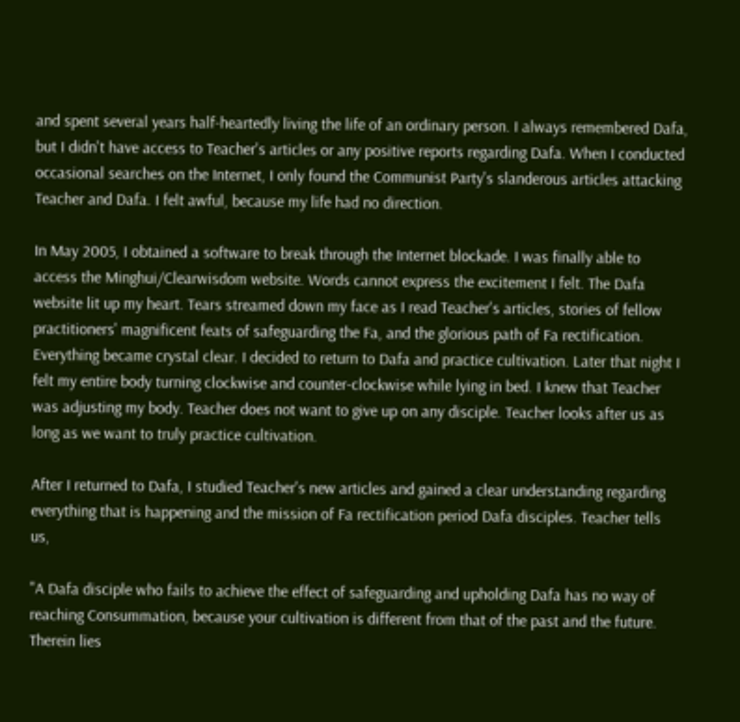and spent several years half-heartedly living the life of an ordinary person. I always remembered Dafa, but I didn't have access to Teacher's articles or any positive reports regarding Dafa. When I conducted occasional searches on the Internet, I only found the Communist Party's slanderous articles attacking Teacher and Dafa. I felt awful, because my life had no direction.

In May 2005, I obtained a software to break through the Internet blockade. I was finally able to access the Minghui/Clearwisdom website. Words cannot express the excitement I felt. The Dafa website lit up my heart. Tears streamed down my face as I read Teacher's articles, stories of fellow practitioners' magnificent feats of safeguarding the Fa, and the glorious path of Fa rectification. Everything became crystal clear. I decided to return to Dafa and practice cultivation. Later that night I felt my entire body turning clockwise and counter-clockwise while lying in bed. I knew that Teacher was adjusting my body. Teacher does not want to give up on any disciple. Teacher looks after us as long as we want to truly practice cultivation.

After I returned to Dafa, I studied Teacher's new articles and gained a clear understanding regarding everything that is happening and the mission of Fa rectification period Dafa disciples. Teacher tells us,

"A Dafa disciple who fails to achieve the effect of safeguarding and upholding Dafa has no way of reaching Consummation, because your cultivation is different from that of the past and the future. Therein lies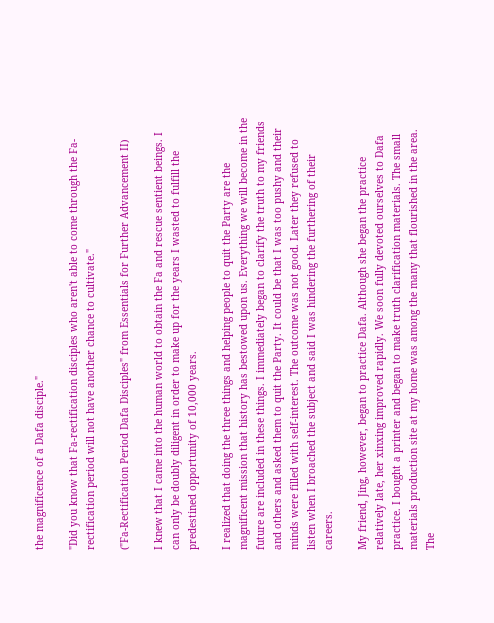the magnificence of a Dafa disciple."

"Did you know that Fa-rectification disciples who aren't able to come through the Fa-rectification period will not have another chance to cultivate."

("Fa-Rectification Period Dafa Disciples" from Essentials for Further Advancement II)

I knew that I came into the human world to obtain the Fa and rescue sentient beings. I can only be doubly diligent in order to make up for the years I wasted to fulfill the predestined opportunity of 10,000 years.

I realized that doing the three things and helping people to quit the Party are the magnificent mission that history has bestowed upon us. Everything we will become in the future are included in these things. I immediately began to clarify the truth to my friends and others and asked them to quit the Party. It could be that I was too pushy and their minds were filled with self-interest. The outcome was not good. Later they refused to listen when I broached the subject and said I was hindering the furthering of their careers.

My friend, Jing, however, began to practice Dafa. Although she began the practice relatively late, her xinxing improved rapidly. We soon fully devoted ourselves to Dafa practice. I bought a printer and began to make truth clarification materials. The small materials production site at my home was among the many that flourished in the area. The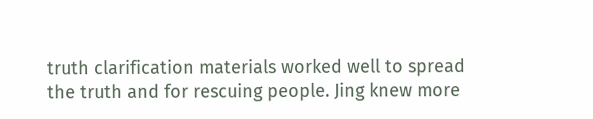truth clarification materials worked well to spread the truth and for rescuing people. Jing knew more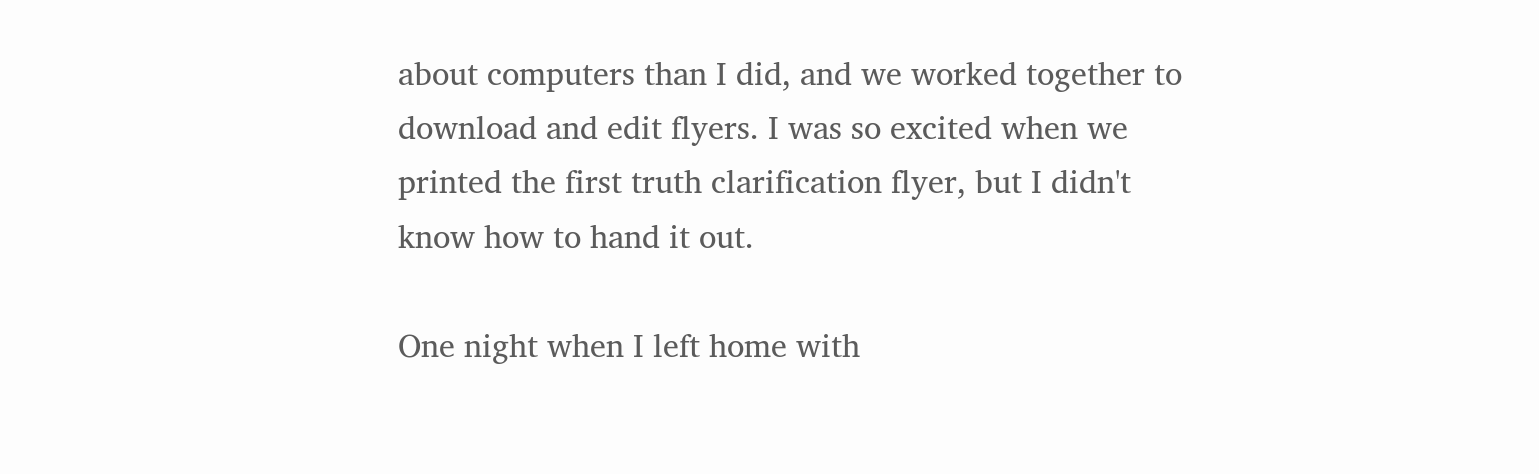about computers than I did, and we worked together to download and edit flyers. I was so excited when we printed the first truth clarification flyer, but I didn't know how to hand it out.

One night when I left home with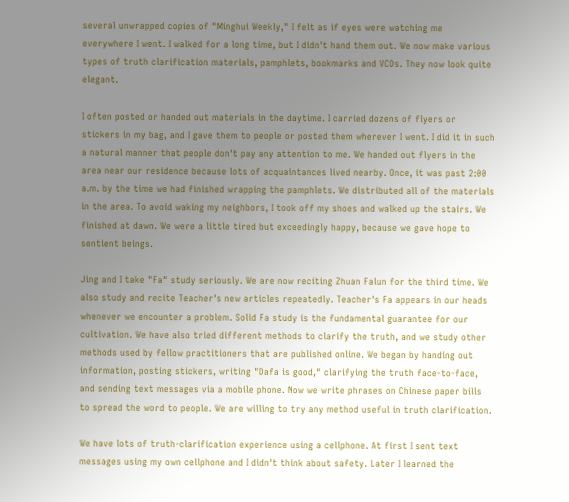several unwrapped copies of "Minghui Weekly," I felt as if eyes were watching me everywhere I went. I walked for a long time, but I didn't hand them out. We now make various types of truth clarification materials, pamphlets, bookmarks and VCDs. They now look quite elegant.

I often posted or handed out materials in the daytime. I carried dozens of flyers or stickers in my bag, and I gave them to people or posted them wherever I went. I did it in such a natural manner that people don't pay any attention to me. We handed out flyers in the area near our residence because lots of acquaintances lived nearby. Once, it was past 2:00 a.m. by the time we had finished wrapping the pamphlets. We distributed all of the materials in the area. To avoid waking my neighbors, I took off my shoes and walked up the stairs. We finished at dawn. We were a little tired but exceedingly happy, because we gave hope to sentient beings.

Jing and I take "Fa" study seriously. We are now reciting Zhuan Falun for the third time. We also study and recite Teacher's new articles repeatedly. Teacher's Fa appears in our heads whenever we encounter a problem. Solid Fa study is the fundamental guarantee for our cultivation. We have also tried different methods to clarify the truth, and we study other methods used by fellow practitioners that are published online. We began by handing out information, posting stickers, writing "Dafa is good," clarifying the truth face-to-face, and sending text messages via a mobile phone. Now we write phrases on Chinese paper bills to spread the word to people. We are willing to try any method useful in truth clarification.

We have lots of truth-clarification experience using a cellphone. At first I sent text messages using my own cellphone and I didn't think about safety. Later I learned the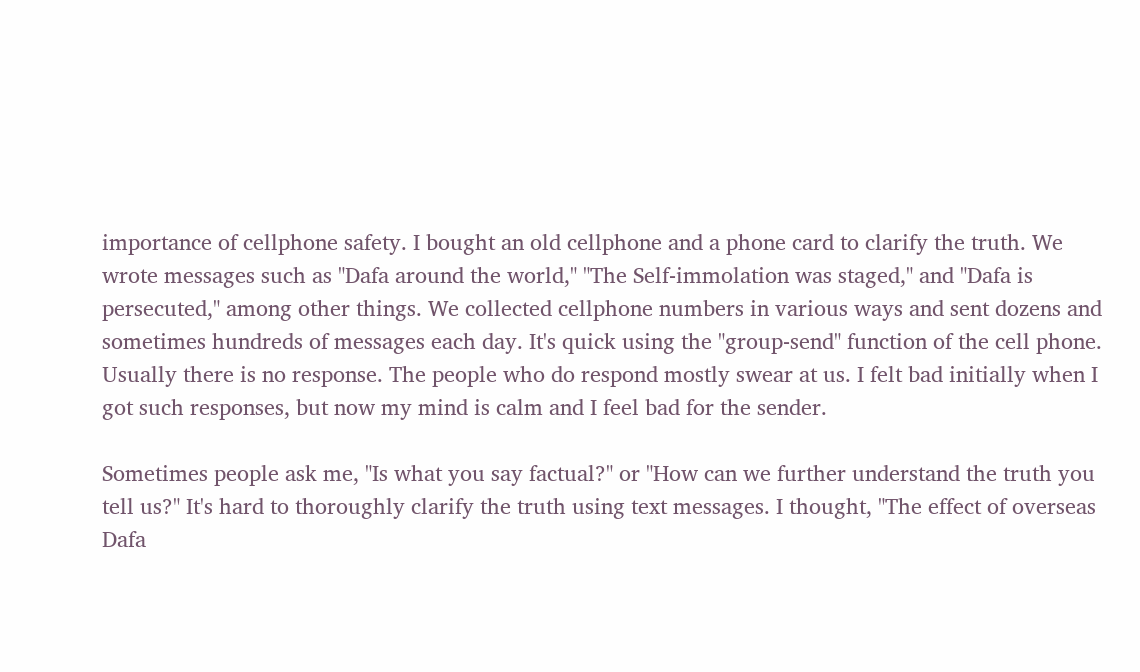importance of cellphone safety. I bought an old cellphone and a phone card to clarify the truth. We wrote messages such as "Dafa around the world," "The Self-immolation was staged," and "Dafa is persecuted," among other things. We collected cellphone numbers in various ways and sent dozens and sometimes hundreds of messages each day. It's quick using the "group-send" function of the cell phone. Usually there is no response. The people who do respond mostly swear at us. I felt bad initially when I got such responses, but now my mind is calm and I feel bad for the sender.

Sometimes people ask me, "Is what you say factual?" or "How can we further understand the truth you tell us?" It's hard to thoroughly clarify the truth using text messages. I thought, "The effect of overseas Dafa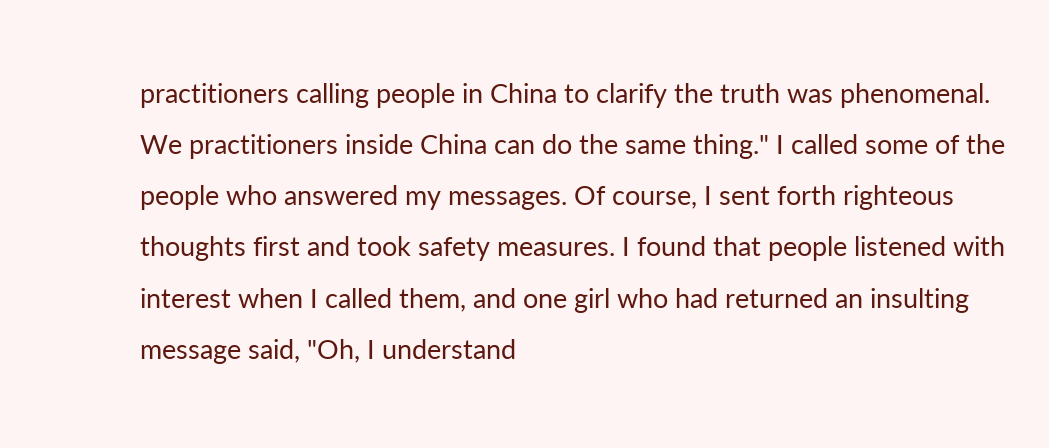practitioners calling people in China to clarify the truth was phenomenal. We practitioners inside China can do the same thing." I called some of the people who answered my messages. Of course, I sent forth righteous thoughts first and took safety measures. I found that people listened with interest when I called them, and one girl who had returned an insulting message said, "Oh, I understand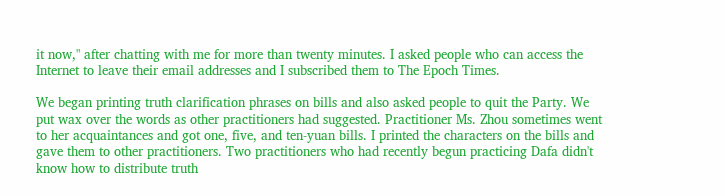it now," after chatting with me for more than twenty minutes. I asked people who can access the Internet to leave their email addresses and I subscribed them to The Epoch Times.

We began printing truth clarification phrases on bills and also asked people to quit the Party. We put wax over the words as other practitioners had suggested. Practitioner Ms. Zhou sometimes went to her acquaintances and got one, five, and ten-yuan bills. I printed the characters on the bills and gave them to other practitioners. Two practitioners who had recently begun practicing Dafa didn't know how to distribute truth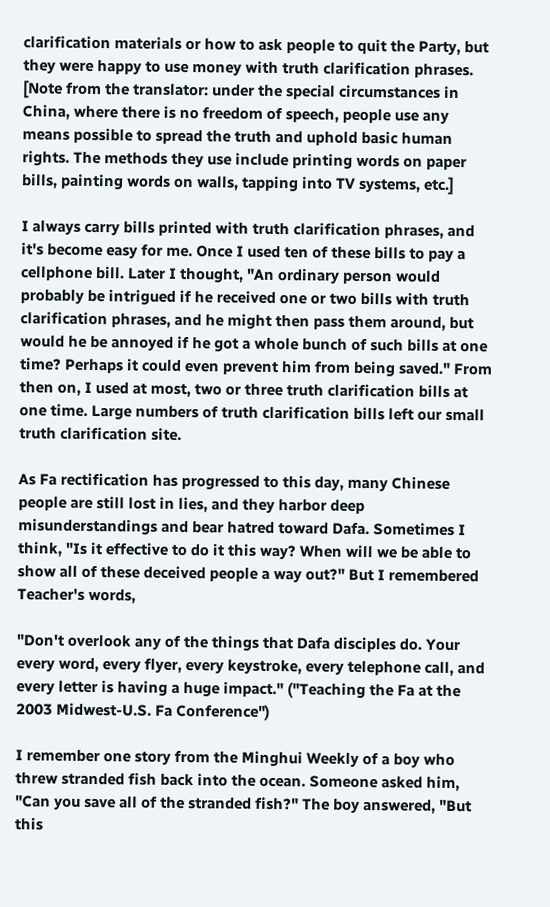clarification materials or how to ask people to quit the Party, but they were happy to use money with truth clarification phrases. [Note from the translator: under the special circumstances in China, where there is no freedom of speech, people use any means possible to spread the truth and uphold basic human rights. The methods they use include printing words on paper bills, painting words on walls, tapping into TV systems, etc.]

I always carry bills printed with truth clarification phrases, and it's become easy for me. Once I used ten of these bills to pay a cellphone bill. Later I thought, "An ordinary person would probably be intrigued if he received one or two bills with truth clarification phrases, and he might then pass them around, but would he be annoyed if he got a whole bunch of such bills at one time? Perhaps it could even prevent him from being saved." From then on, I used at most, two or three truth clarification bills at one time. Large numbers of truth clarification bills left our small truth clarification site.

As Fa rectification has progressed to this day, many Chinese people are still lost in lies, and they harbor deep misunderstandings and bear hatred toward Dafa. Sometimes I think, "Is it effective to do it this way? When will we be able to show all of these deceived people a way out?" But I remembered Teacher's words,

"Don't overlook any of the things that Dafa disciples do. Your every word, every flyer, every keystroke, every telephone call, and every letter is having a huge impact." ("Teaching the Fa at the 2003 Midwest-U.S. Fa Conference")

I remember one story from the Minghui Weekly of a boy who threw stranded fish back into the ocean. Someone asked him, "Can you save all of the stranded fish?" The boy answered, "But this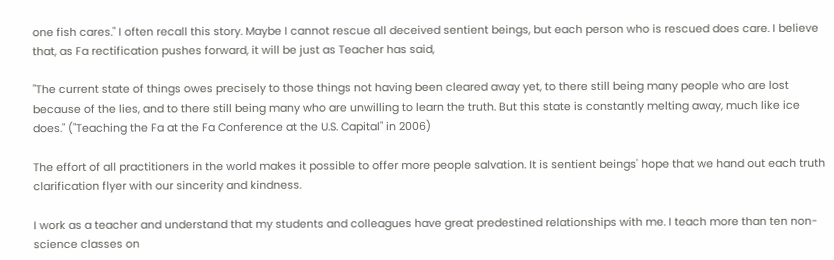one fish cares." I often recall this story. Maybe I cannot rescue all deceived sentient beings, but each person who is rescued does care. I believe that, as Fa rectification pushes forward, it will be just as Teacher has said,

"The current state of things owes precisely to those things not having been cleared away yet, to there still being many people who are lost because of the lies, and to there still being many who are unwilling to learn the truth. But this state is constantly melting away, much like ice does." ("Teaching the Fa at the Fa Conference at the U.S. Capital" in 2006)

The effort of all practitioners in the world makes it possible to offer more people salvation. It is sentient beings' hope that we hand out each truth clarification flyer with our sincerity and kindness.

I work as a teacher and understand that my students and colleagues have great predestined relationships with me. I teach more than ten non-science classes on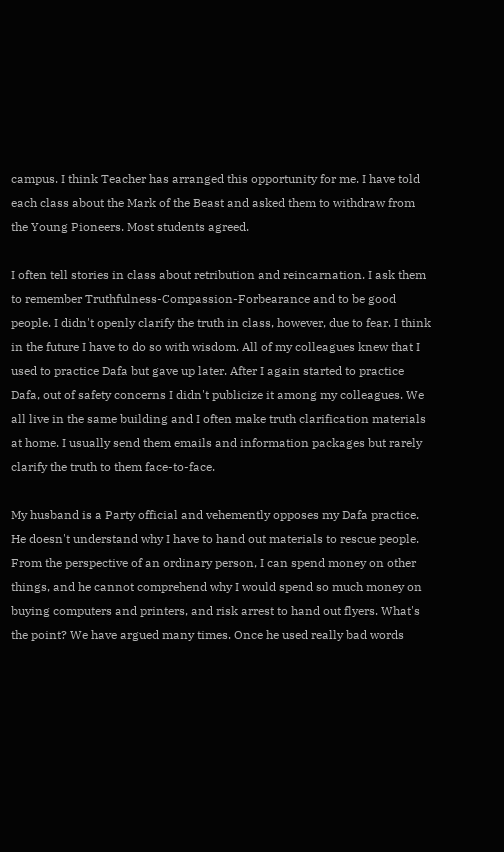campus. I think Teacher has arranged this opportunity for me. I have told each class about the Mark of the Beast and asked them to withdraw from the Young Pioneers. Most students agreed.

I often tell stories in class about retribution and reincarnation. I ask them to remember Truthfulness-Compassion-Forbearance and to be good people. I didn't openly clarify the truth in class, however, due to fear. I think in the future I have to do so with wisdom. All of my colleagues knew that I used to practice Dafa but gave up later. After I again started to practice Dafa, out of safety concerns I didn't publicize it among my colleagues. We all live in the same building and I often make truth clarification materials at home. I usually send them emails and information packages but rarely clarify the truth to them face-to-face.

My husband is a Party official and vehemently opposes my Dafa practice. He doesn't understand why I have to hand out materials to rescue people. From the perspective of an ordinary person, I can spend money on other things, and he cannot comprehend why I would spend so much money on buying computers and printers, and risk arrest to hand out flyers. What's the point? We have argued many times. Once he used really bad words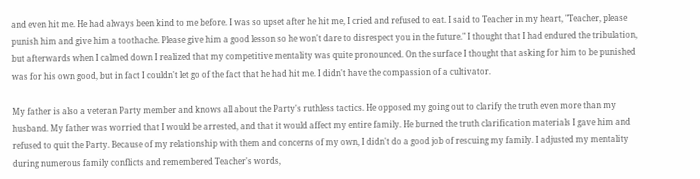and even hit me. He had always been kind to me before. I was so upset after he hit me, I cried and refused to eat. I said to Teacher in my heart, "Teacher, please punish him and give him a toothache. Please give him a good lesson so he won't dare to disrespect you in the future." I thought that I had endured the tribulation, but afterwards when I calmed down I realized that my competitive mentality was quite pronounced. On the surface I thought that asking for him to be punished was for his own good, but in fact I couldn't let go of the fact that he had hit me. I didn't have the compassion of a cultivator.

My father is also a veteran Party member and knows all about the Party's ruthless tactics. He opposed my going out to clarify the truth even more than my husband. My father was worried that I would be arrested, and that it would affect my entire family. He burned the truth clarification materials I gave him and refused to quit the Party. Because of my relationship with them and concerns of my own, I didn't do a good job of rescuing my family. I adjusted my mentality during numerous family conflicts and remembered Teacher's words,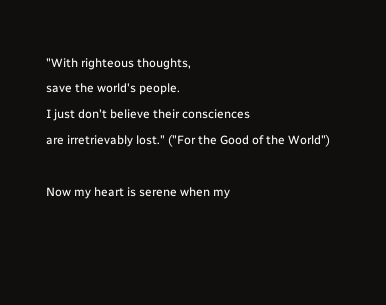"With righteous thoughts,
save the world's people.
I just don't believe their consciences
are irretrievably lost." ("For the Good of the World")

Now my heart is serene when my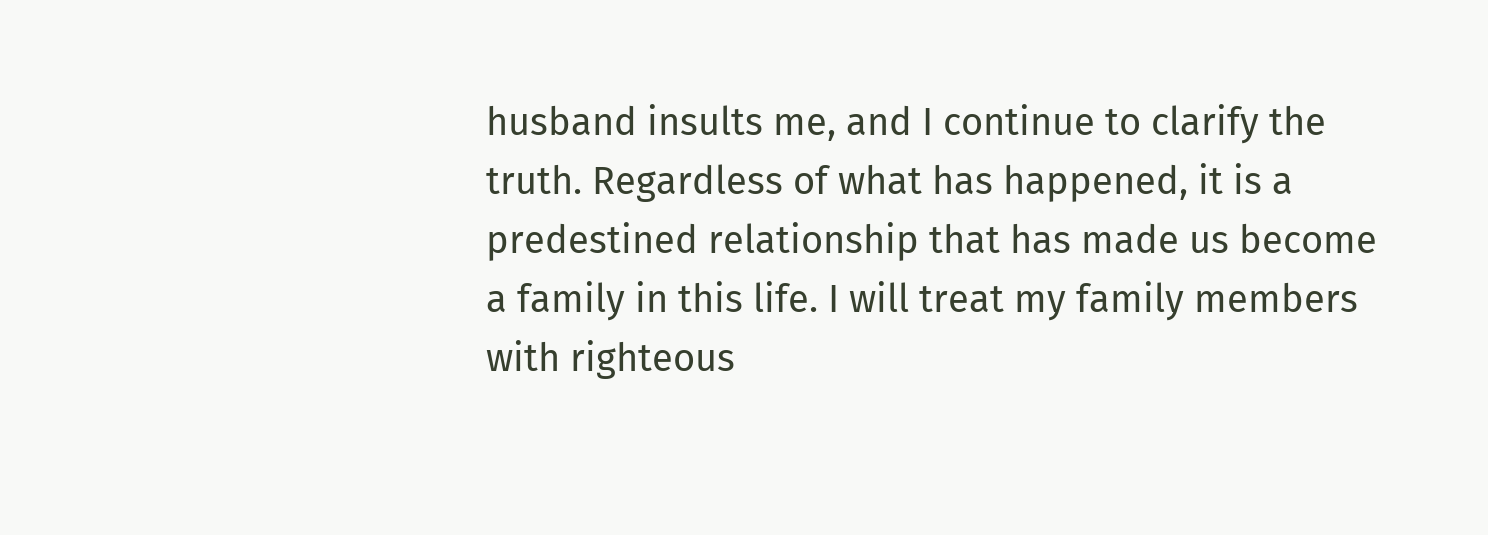husband insults me, and I continue to clarify the truth. Regardless of what has happened, it is a predestined relationship that has made us become a family in this life. I will treat my family members with righteous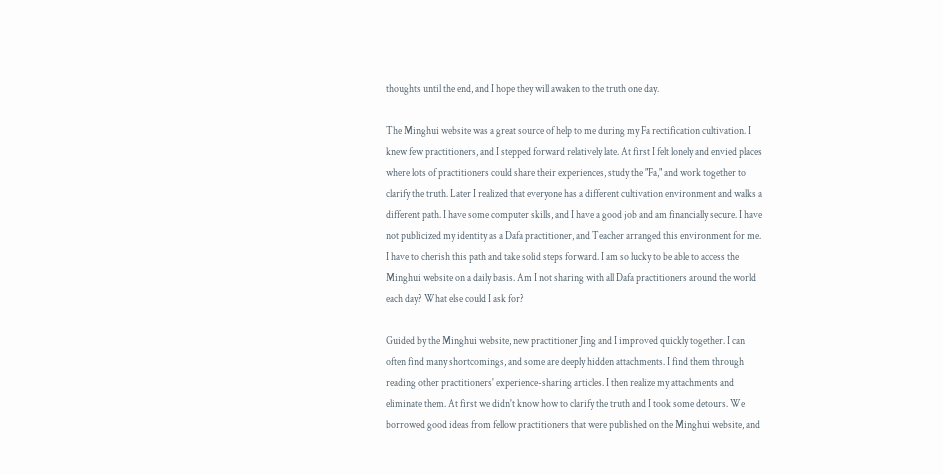thoughts until the end, and I hope they will awaken to the truth one day.

The Minghui website was a great source of help to me during my Fa rectification cultivation. I knew few practitioners, and I stepped forward relatively late. At first I felt lonely and envied places where lots of practitioners could share their experiences, study the "Fa," and work together to clarify the truth. Later I realized that everyone has a different cultivation environment and walks a different path. I have some computer skills, and I have a good job and am financially secure. I have not publicized my identity as a Dafa practitioner, and Teacher arranged this environment for me. I have to cherish this path and take solid steps forward. I am so lucky to be able to access the Minghui website on a daily basis. Am I not sharing with all Dafa practitioners around the world each day? What else could I ask for?

Guided by the Minghui website, new practitioner Jing and I improved quickly together. I can often find many shortcomings, and some are deeply hidden attachments. I find them through reading other practitioners' experience-sharing articles. I then realize my attachments and eliminate them. At first we didn't know how to clarify the truth and I took some detours. We borrowed good ideas from fellow practitioners that were published on the Minghui website, and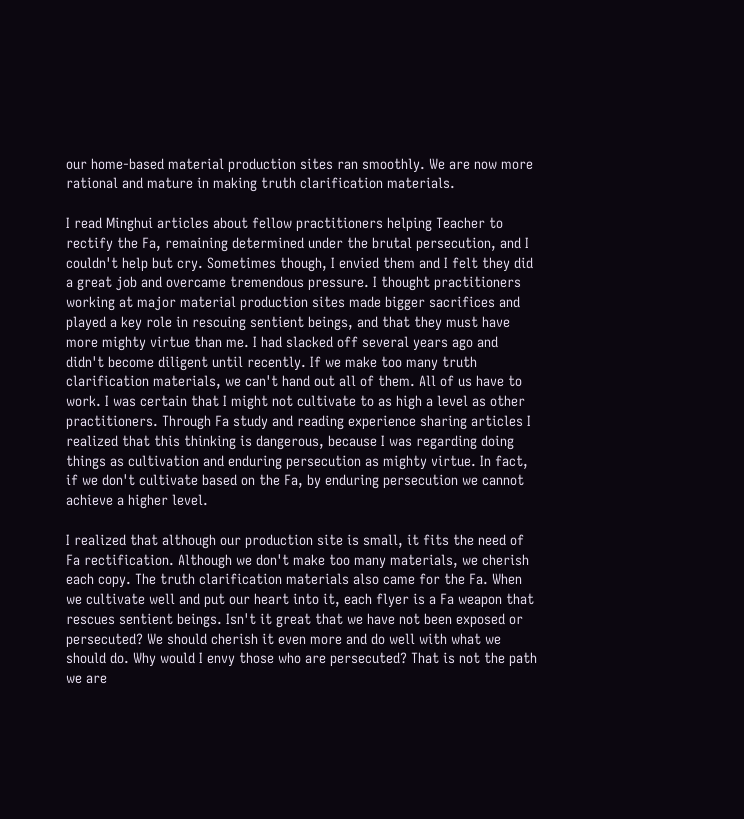our home-based material production sites ran smoothly. We are now more rational and mature in making truth clarification materials.

I read Minghui articles about fellow practitioners helping Teacher to rectify the Fa, remaining determined under the brutal persecution, and I couldn't help but cry. Sometimes though, I envied them and I felt they did a great job and overcame tremendous pressure. I thought practitioners working at major material production sites made bigger sacrifices and played a key role in rescuing sentient beings, and that they must have more mighty virtue than me. I had slacked off several years ago and didn't become diligent until recently. If we make too many truth clarification materials, we can't hand out all of them. All of us have to work. I was certain that I might not cultivate to as high a level as other practitioners. Through Fa study and reading experience sharing articles I realized that this thinking is dangerous, because I was regarding doing things as cultivation and enduring persecution as mighty virtue. In fact, if we don't cultivate based on the Fa, by enduring persecution we cannot achieve a higher level.

I realized that although our production site is small, it fits the need of Fa rectification. Although we don't make too many materials, we cherish each copy. The truth clarification materials also came for the Fa. When we cultivate well and put our heart into it, each flyer is a Fa weapon that rescues sentient beings. Isn't it great that we have not been exposed or persecuted? We should cherish it even more and do well with what we should do. Why would I envy those who are persecuted? That is not the path we are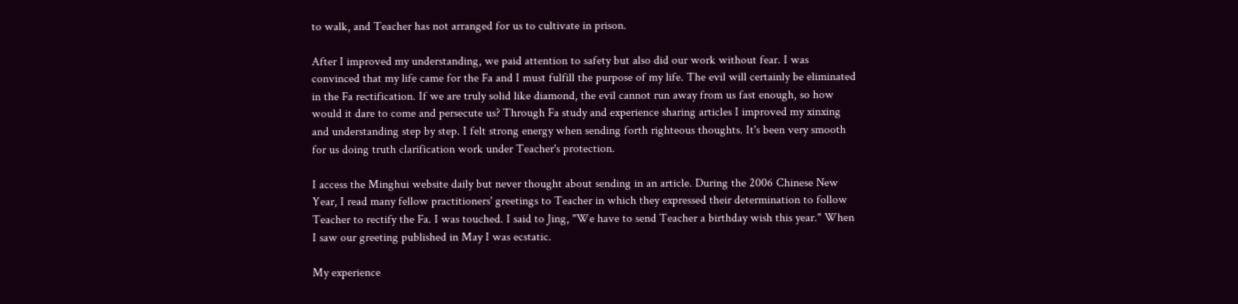to walk, and Teacher has not arranged for us to cultivate in prison.

After I improved my understanding, we paid attention to safety but also did our work without fear. I was convinced that my life came for the Fa and I must fulfill the purpose of my life. The evil will certainly be eliminated in the Fa rectification. If we are truly solid like diamond, the evil cannot run away from us fast enough, so how would it dare to come and persecute us? Through Fa study and experience sharing articles I improved my xinxing and understanding step by step. I felt strong energy when sending forth righteous thoughts. It's been very smooth for us doing truth clarification work under Teacher's protection.

I access the Minghui website daily but never thought about sending in an article. During the 2006 Chinese New Year, I read many fellow practitioners' greetings to Teacher in which they expressed their determination to follow Teacher to rectify the Fa. I was touched. I said to Jing, "We have to send Teacher a birthday wish this year." When I saw our greeting published in May I was ecstatic.

My experience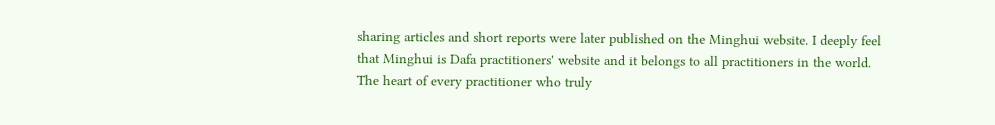sharing articles and short reports were later published on the Minghui website. I deeply feel that Minghui is Dafa practitioners' website and it belongs to all practitioners in the world. The heart of every practitioner who truly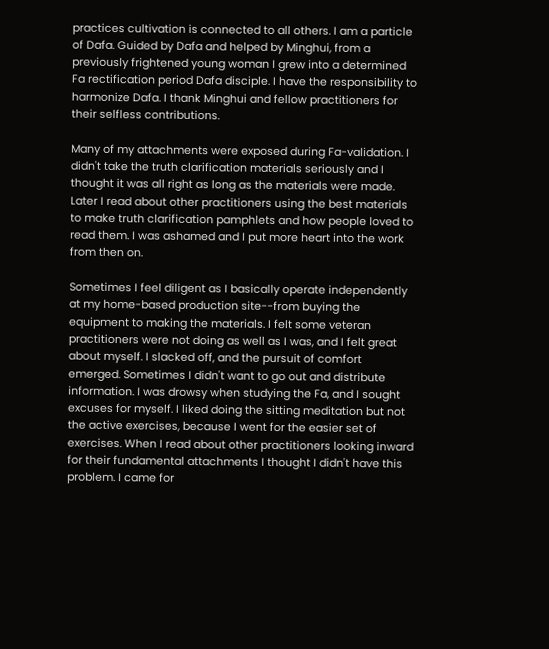practices cultivation is connected to all others. I am a particle of Dafa. Guided by Dafa and helped by Minghui, from a previously frightened young woman I grew into a determined Fa rectification period Dafa disciple. I have the responsibility to harmonize Dafa. I thank Minghui and fellow practitioners for their selfless contributions.

Many of my attachments were exposed during Fa-validation. I didn't take the truth clarification materials seriously and I thought it was all right as long as the materials were made. Later I read about other practitioners using the best materials to make truth clarification pamphlets and how people loved to read them. I was ashamed and I put more heart into the work from then on.

Sometimes I feel diligent as I basically operate independently at my home-based production site--from buying the equipment to making the materials. I felt some veteran practitioners were not doing as well as I was, and I felt great about myself. I slacked off, and the pursuit of comfort emerged. Sometimes I didn't want to go out and distribute information. I was drowsy when studying the Fa, and I sought excuses for myself. I liked doing the sitting meditation but not the active exercises, because I went for the easier set of exercises. When I read about other practitioners looking inward for their fundamental attachments I thought I didn't have this problem. I came for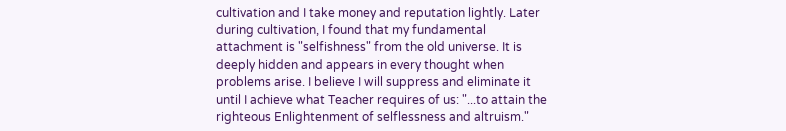cultivation and I take money and reputation lightly. Later during cultivation, I found that my fundamental attachment is "selfishness" from the old universe. It is deeply hidden and appears in every thought when problems arise. I believe I will suppress and eliminate it until I achieve what Teacher requires of us: "...to attain the righteous Enlightenment of selflessness and altruism."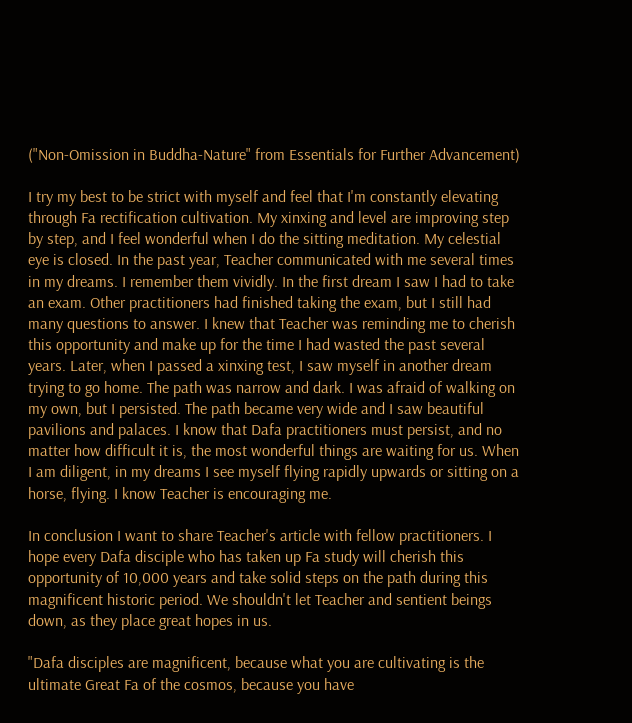("Non-Omission in Buddha-Nature" from Essentials for Further Advancement)

I try my best to be strict with myself and feel that I'm constantly elevating through Fa rectification cultivation. My xinxing and level are improving step by step, and I feel wonderful when I do the sitting meditation. My celestial eye is closed. In the past year, Teacher communicated with me several times in my dreams. I remember them vividly. In the first dream I saw I had to take an exam. Other practitioners had finished taking the exam, but I still had many questions to answer. I knew that Teacher was reminding me to cherish this opportunity and make up for the time I had wasted the past several years. Later, when I passed a xinxing test, I saw myself in another dream trying to go home. The path was narrow and dark. I was afraid of walking on my own, but I persisted. The path became very wide and I saw beautiful pavilions and palaces. I know that Dafa practitioners must persist, and no matter how difficult it is, the most wonderful things are waiting for us. When I am diligent, in my dreams I see myself flying rapidly upwards or sitting on a horse, flying. I know Teacher is encouraging me.

In conclusion I want to share Teacher's article with fellow practitioners. I hope every Dafa disciple who has taken up Fa study will cherish this opportunity of 10,000 years and take solid steps on the path during this magnificent historic period. We shouldn't let Teacher and sentient beings down, as they place great hopes in us.

"Dafa disciples are magnificent, because what you are cultivating is the ultimate Great Fa of the cosmos, because you have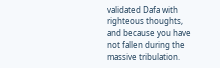validated Dafa with righteous thoughts, and because you have not fallen during the massive tribulation.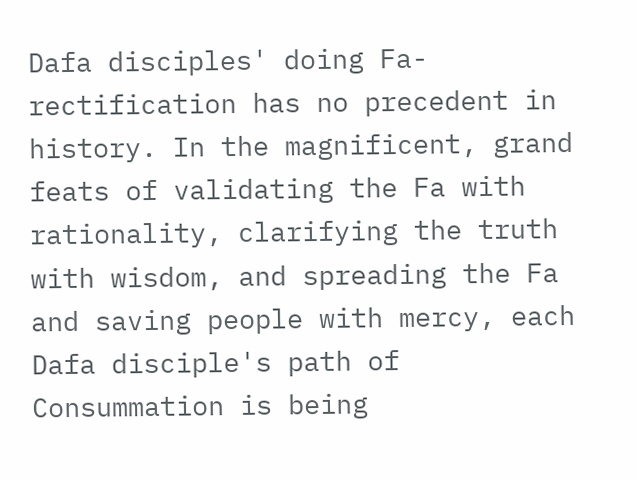Dafa disciples' doing Fa-rectification has no precedent in history. In the magnificent, grand feats of validating the Fa with rationality, clarifying the truth with wisdom, and spreading the Fa and saving people with mercy, each Dafa disciple's path of Consummation is being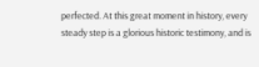perfected. At this great moment in history, every steady step is a glorious historic testimony, and is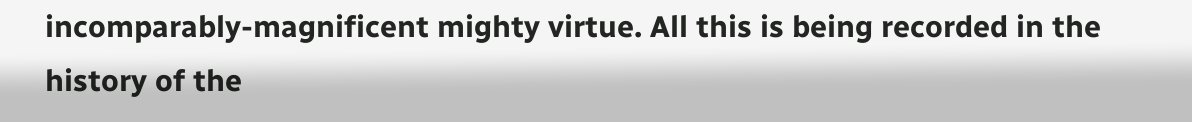incomparably-magnificent mighty virtue. All this is being recorded in the history of the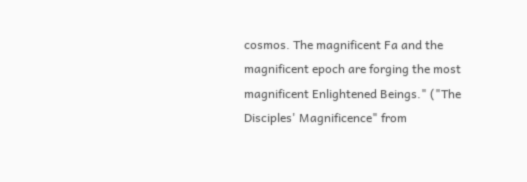cosmos. The magnificent Fa and the magnificent epoch are forging the most magnificent Enlightened Beings." ("The Disciples' Magnificence" from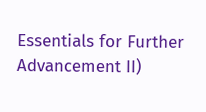Essentials for Further Advancement II)